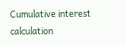Cumulative interest calculation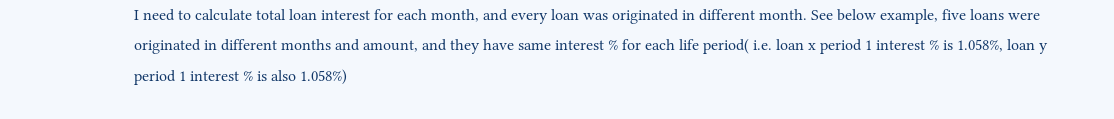I need to calculate total loan interest for each month, and every loan was originated in different month. See below example, five loans were originated in different months and amount, and they have same interest % for each life period( i.e. loan x period 1 interest % is 1.058%, loan y period 1 interest % is also 1.058%)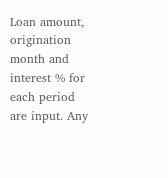Loan amount, origination month and interest % for each period are input. Any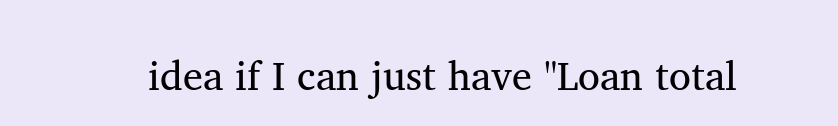idea if I can just have "Loan total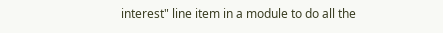interest" line item in a module to do all the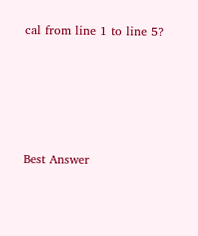cal from line 1 to line 5?





Best Answer